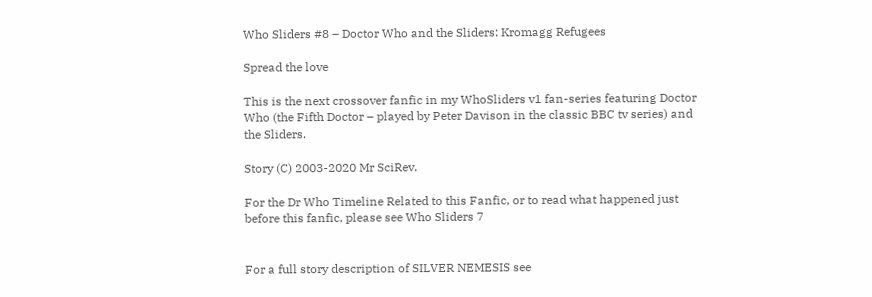Who Sliders #8 – Doctor Who and the Sliders: Kromagg Refugees

Spread the love

This is the next crossover fanfic in my WhoSliders v1 fan-series featuring Doctor Who (the Fifth Doctor – played by Peter Davison in the classic BBC tv series) and the Sliders.

Story (C) 2003-2020 Mr SciRev.

For the Dr Who Timeline Related to this Fanfic, or to read what happened just before this fanfic, please see Who Sliders 7


For a full story description of SILVER NEMESIS see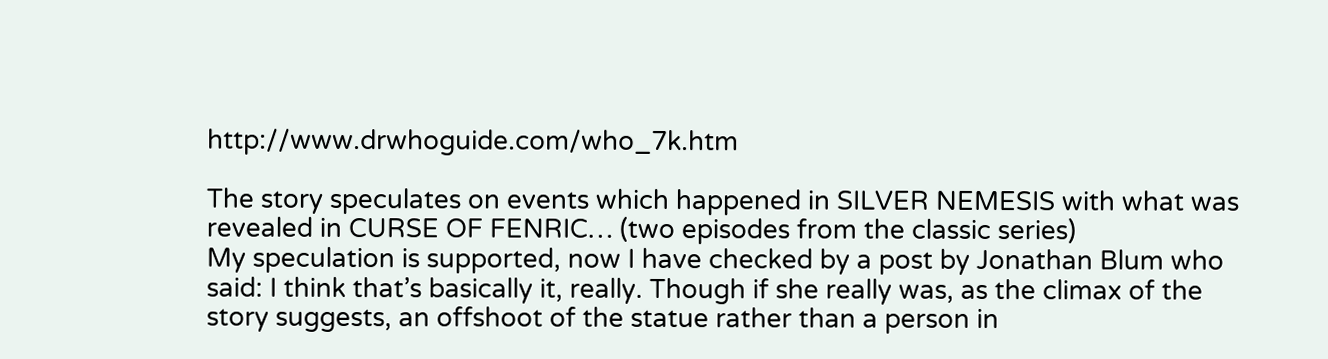http://www.drwhoguide.com/who_7k.htm

The story speculates on events which happened in SILVER NEMESIS with what was revealed in CURSE OF FENRIC… (two episodes from the classic series)
My speculation is supported, now I have checked by a post by Jonathan Blum who said: I think that’s basically it, really. Though if she really was, as the climax of the story suggests, an offshoot of the statue rather than a person in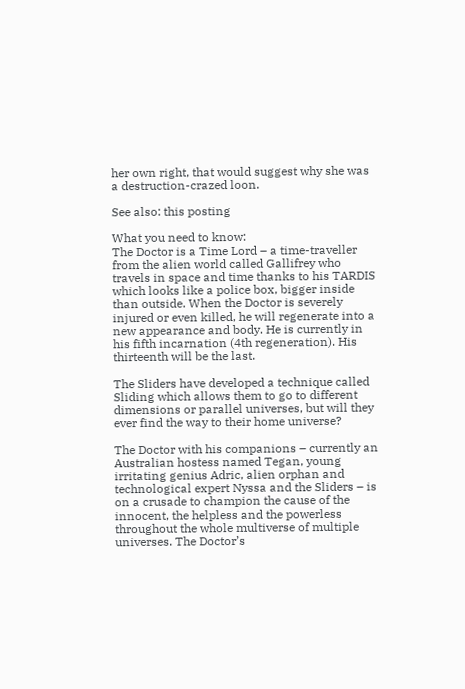her own right, that would suggest why she was a destruction-crazed loon.

See also: this posting

What you need to know:
The Doctor is a Time Lord – a time-traveller from the alien world called Gallifrey who travels in space and time thanks to his TARDIS which looks like a police box, bigger inside than outside. When the Doctor is severely injured or even killed, he will regenerate into a new appearance and body. He is currently in his fifth incarnation (4th regeneration). His thirteenth will be the last.

The Sliders have developed a technique called Sliding which allows them to go to different dimensions or parallel universes, but will they ever find the way to their home universe?

The Doctor with his companions – currently an Australian hostess named Tegan, young irritating genius Adric, alien orphan and technological expert Nyssa and the Sliders – is on a crusade to champion the cause of the innocent, the helpless and the powerless throughout the whole multiverse of multiple universes. The Doctor’s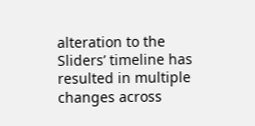alteration to the Sliders’ timeline has resulted in multiple changes across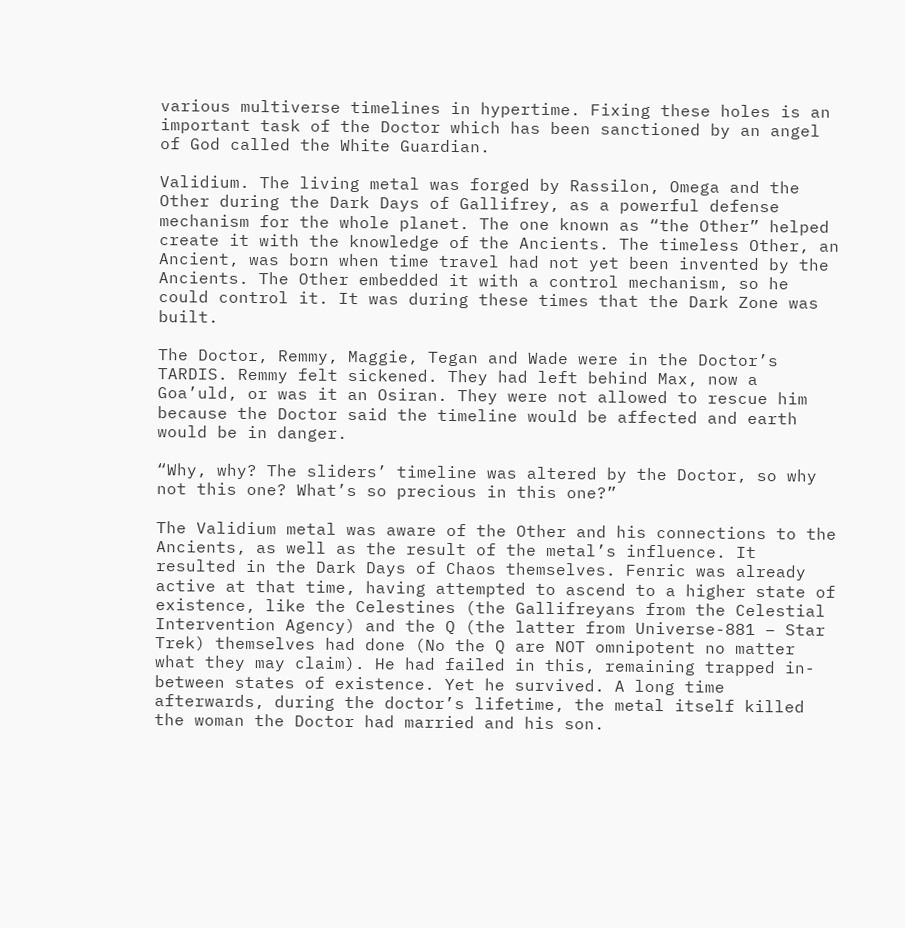various multiverse timelines in hypertime. Fixing these holes is an important task of the Doctor which has been sanctioned by an angel of God called the White Guardian.

Validium. The living metal was forged by Rassilon, Omega and the Other during the Dark Days of Gallifrey, as a powerful defense mechanism for the whole planet. The one known as “the Other” helped create it with the knowledge of the Ancients. The timeless Other, an Ancient, was born when time travel had not yet been invented by the Ancients. The Other embedded it with a control mechanism, so he could control it. It was during these times that the Dark Zone was built.

The Doctor, Remmy, Maggie, Tegan and Wade were in the Doctor’s TARDIS. Remmy felt sickened. They had left behind Max, now a Goa’uld, or was it an Osiran. They were not allowed to rescue him because the Doctor said the timeline would be affected and earth would be in danger.

“Why, why? The sliders’ timeline was altered by the Doctor, so why not this one? What’s so precious in this one?”

The Validium metal was aware of the Other and his connections to the Ancients, as well as the result of the metal’s influence. It resulted in the Dark Days of Chaos themselves. Fenric was already active at that time, having attempted to ascend to a higher state of existence, like the Celestines (the Gallifreyans from the Celestial Intervention Agency) and the Q (the latter from Universe-881 – Star Trek) themselves had done (No the Q are NOT omnipotent no matter what they may claim). He had failed in this, remaining trapped in-between states of existence. Yet he survived. A long time afterwards, during the doctor’s lifetime, the metal itself killed the woman the Doctor had married and his son.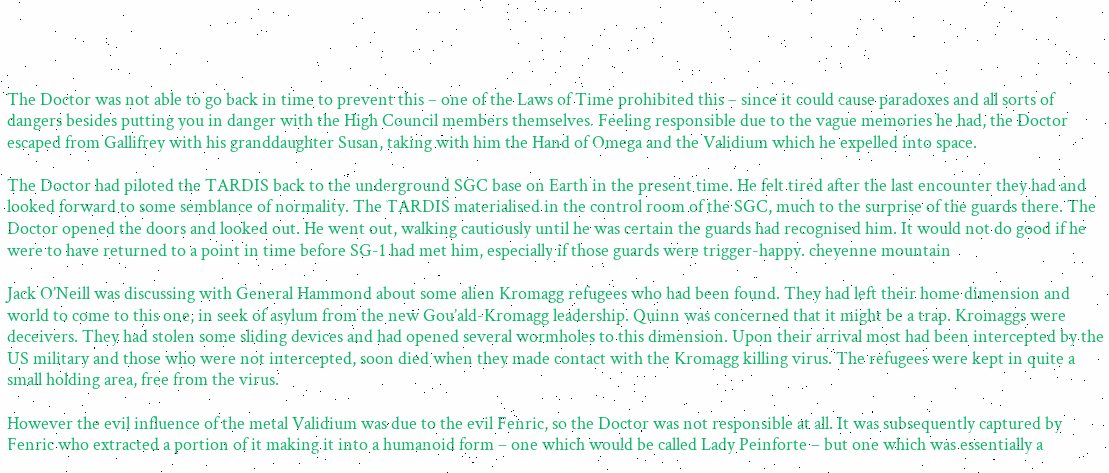The Doctor was not able to go back in time to prevent this – one of the Laws of Time prohibited this – since it could cause paradoxes and all sorts of dangers besides putting you in danger with the High Council members themselves. Feeling responsible due to the vague memories he had, the Doctor escaped from Gallifrey with his granddaughter Susan, taking with him the Hand of Omega and the Validium which he expelled into space.

The Doctor had piloted the TARDIS back to the underground SGC base on Earth in the present time. He felt tired after the last encounter they had and looked forward to some semblance of normality. The TARDIS materialised in the control room of the SGC, much to the surprise of the guards there. The Doctor opened the doors and looked out. He went out, walking cautiously until he was certain the guards had recognised him. It would not do good if he were to have returned to a point in time before SG-1 had met him, especially if those guards were trigger-happy. cheyenne mountain

Jack O’Neill was discussing with General Hammond about some alien Kromagg refugees who had been found. They had left their home dimension and world to come to this one, in seek of asylum from the new Gou’ald-Kromagg leadership. Quinn was concerned that it might be a trap. Kromaggs were deceivers. They had stolen some sliding devices and had opened several wormholes to this dimension. Upon their arrival most had been intercepted by the US military and those who were not intercepted, soon died when they made contact with the Kromagg killing virus. The refugees were kept in quite a small holding area, free from the virus.

However the evil influence of the metal Validium was due to the evil Fenric, so the Doctor was not responsible at all. It was subsequently captured by Fenric who extracted a portion of it making it into a humanoid form – one which would be called Lady Peinforte – but one which was essentially a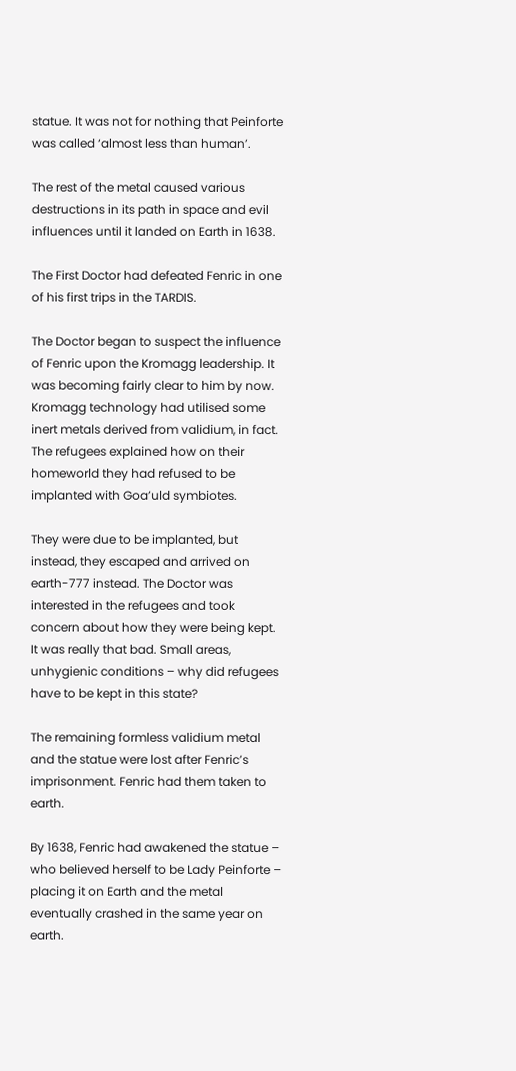statue. It was not for nothing that Peinforte was called ‘almost less than human’.

The rest of the metal caused various destructions in its path in space and evil influences until it landed on Earth in 1638.

The First Doctor had defeated Fenric in one of his first trips in the TARDIS.

The Doctor began to suspect the influence of Fenric upon the Kromagg leadership. It was becoming fairly clear to him by now. Kromagg technology had utilised some inert metals derived from validium, in fact.
The refugees explained how on their homeworld they had refused to be implanted with Goa’uld symbiotes.

They were due to be implanted, but instead, they escaped and arrived on earth-777 instead. The Doctor was interested in the refugees and took concern about how they were being kept. It was really that bad. Small areas, unhygienic conditions – why did refugees have to be kept in this state?

The remaining formless validium metal and the statue were lost after Fenric’s imprisonment. Fenric had them taken to earth.

By 1638, Fenric had awakened the statue – who believed herself to be Lady Peinforte – placing it on Earth and the metal eventually crashed in the same year on earth.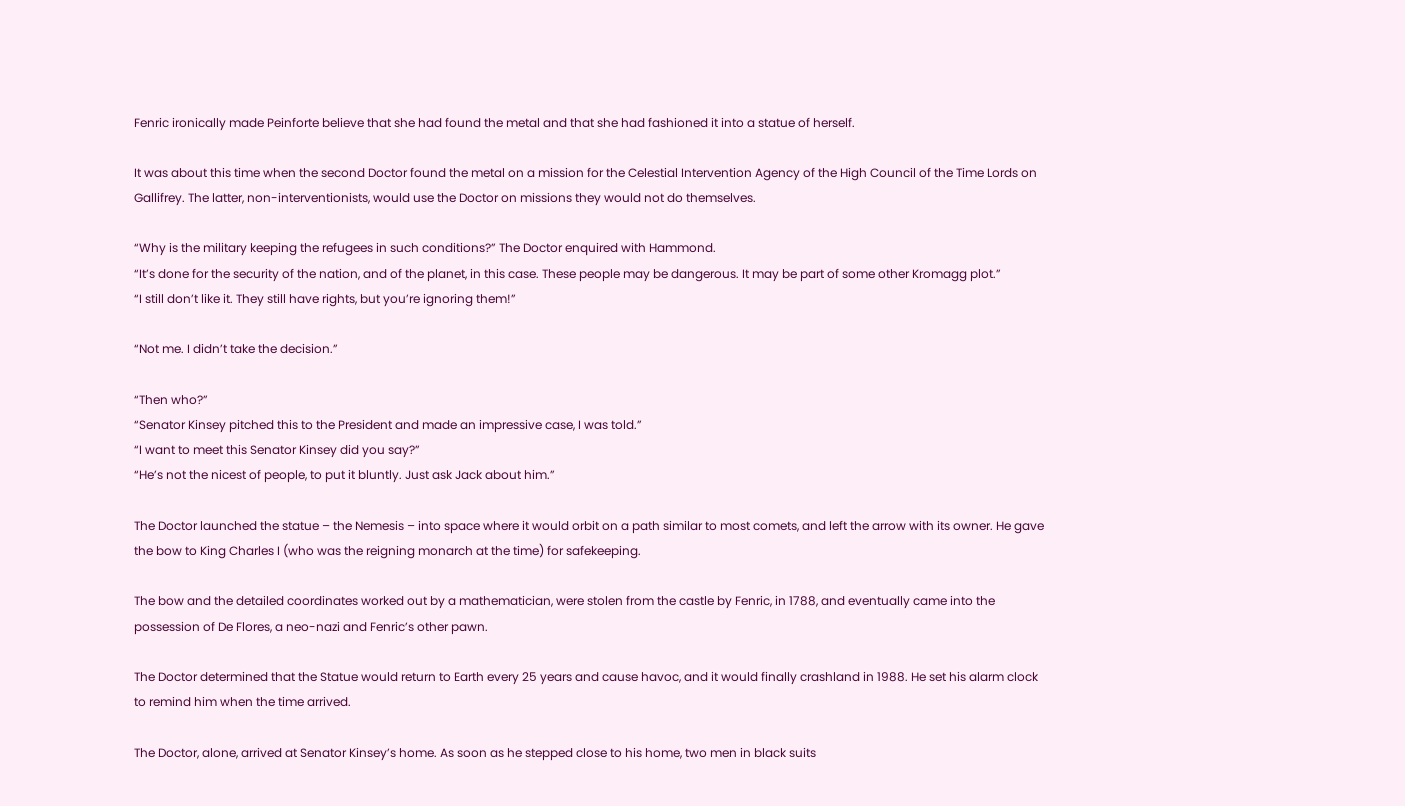Fenric ironically made Peinforte believe that she had found the metal and that she had fashioned it into a statue of herself.

It was about this time when the second Doctor found the metal on a mission for the Celestial Intervention Agency of the High Council of the Time Lords on Gallifrey. The latter, non-interventionists, would use the Doctor on missions they would not do themselves.

“Why is the military keeping the refugees in such conditions?” The Doctor enquired with Hammond.
“It’s done for the security of the nation, and of the planet, in this case. These people may be dangerous. It may be part of some other Kromagg plot.”
“I still don’t like it. They still have rights, but you’re ignoring them!”

“Not me. I didn’t take the decision.”

“Then who?”
“Senator Kinsey pitched this to the President and made an impressive case, I was told.”
“I want to meet this Senator Kinsey did you say?”
“He’s not the nicest of people, to put it bluntly. Just ask Jack about him.”

The Doctor launched the statue – the Nemesis – into space where it would orbit on a path similar to most comets, and left the arrow with its owner. He gave the bow to King Charles I (who was the reigning monarch at the time) for safekeeping.

The bow and the detailed coordinates worked out by a mathematician, were stolen from the castle by Fenric, in 1788, and eventually came into the possession of De Flores, a neo-nazi and Fenric’s other pawn.

The Doctor determined that the Statue would return to Earth every 25 years and cause havoc, and it would finally crashland in 1988. He set his alarm clock to remind him when the time arrived.

The Doctor, alone, arrived at Senator Kinsey’s home. As soon as he stepped close to his home, two men in black suits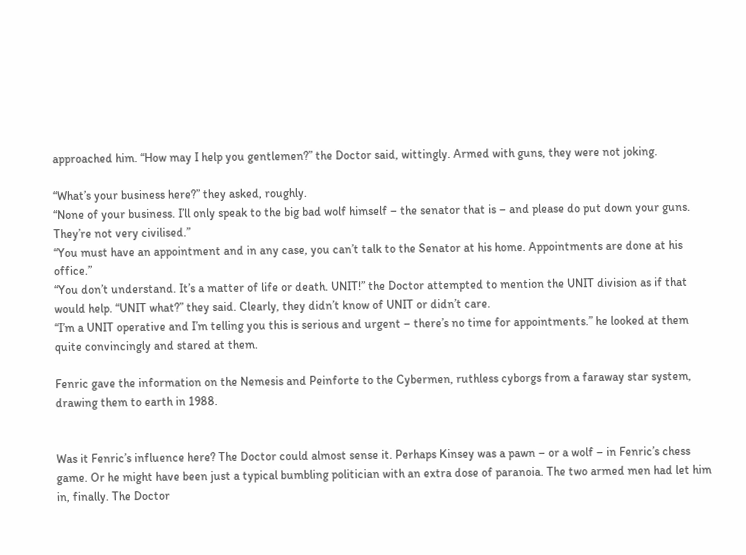approached him. “How may I help you gentlemen?” the Doctor said, wittingly. Armed with guns, they were not joking.

“What’s your business here?” they asked, roughly.
“None of your business. I’ll only speak to the big bad wolf himself – the senator that is – and please do put down your guns. They’re not very civilised.”
“You must have an appointment and in any case, you can’t talk to the Senator at his home. Appointments are done at his office.”
“You don’t understand. It’s a matter of life or death. UNIT!” the Doctor attempted to mention the UNIT division as if that would help. “UNIT what?” they said. Clearly, they didn’t know of UNIT or didn’t care.
“I’m a UNIT operative and I’m telling you this is serious and urgent – there’s no time for appointments.” he looked at them quite convincingly and stared at them.

Fenric gave the information on the Nemesis and Peinforte to the Cybermen, ruthless cyborgs from a faraway star system, drawing them to earth in 1988.


Was it Fenric’s influence here? The Doctor could almost sense it. Perhaps Kinsey was a pawn – or a wolf – in Fenric’s chess game. Or he might have been just a typical bumbling politician with an extra dose of paranoia. The two armed men had let him in, finally. The Doctor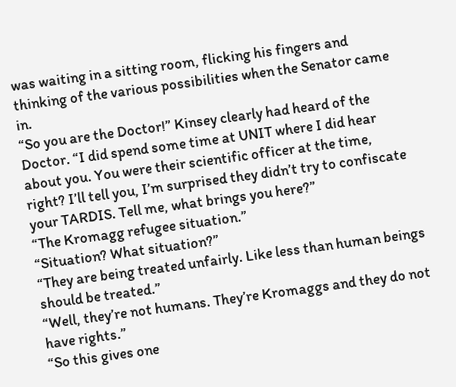was waiting in a sitting room, flicking his fingers and thinking of the various possibilities when the Senator came in.
“So you are the Doctor!” Kinsey clearly had heard of the Doctor. “I did spend some time at UNIT where I did hear about you. You were their scientific officer at the time, right? I’ll tell you, I’m surprised they didn’t try to confiscate your TARDIS. Tell me, what brings you here?”
“The Kromagg refugee situation.”
“Situation? What situation?”
“They are being treated unfairly. Like less than human beings should be treated.”
“Well, they’re not humans. They’re Kromaggs and they do not have rights.”
“So this gives one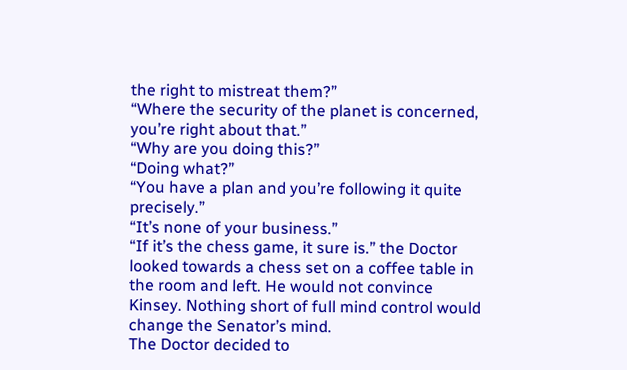the right to mistreat them?”
“Where the security of the planet is concerned, you’re right about that.”
“Why are you doing this?”
“Doing what?”
“You have a plan and you’re following it quite precisely.”
“It’s none of your business.”
“If it’s the chess game, it sure is.” the Doctor looked towards a chess set on a coffee table in the room and left. He would not convince Kinsey. Nothing short of full mind control would change the Senator’s mind.
The Doctor decided to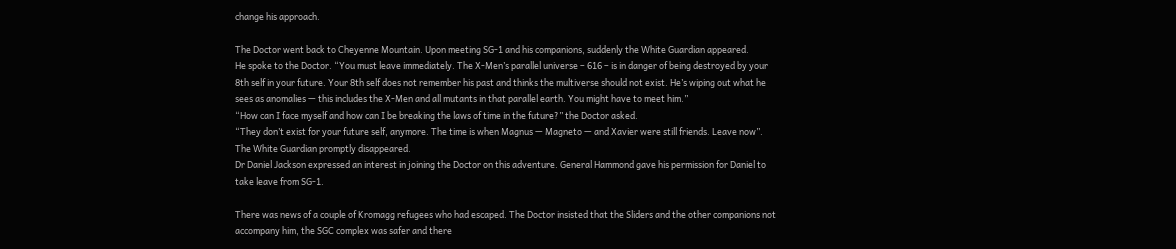change his approach.

The Doctor went back to Cheyenne Mountain. Upon meeting SG-1 and his companions, suddenly the White Guardian appeared.
He spoke to the Doctor. “You must leave immediately. The X-Men’s parallel universe – 616 – is in danger of being destroyed by your 8th self in your future. Your 8th self does not remember his past and thinks the multiverse should not exist. He’s wiping out what he sees as anomalies — this includes the X-Men and all mutants in that parallel earth. You might have to meet him.”
“How can I face myself and how can I be breaking the laws of time in the future?” the Doctor asked.
“They don’t exist for your future self, anymore. The time is when Magnus — Magneto — and Xavier were still friends. Leave now”. The White Guardian promptly disappeared.
Dr Daniel Jackson expressed an interest in joining the Doctor on this adventure. General Hammond gave his permission for Daniel to take leave from SG-1.

There was news of a couple of Kromagg refugees who had escaped. The Doctor insisted that the Sliders and the other companions not accompany him, the SGC complex was safer and there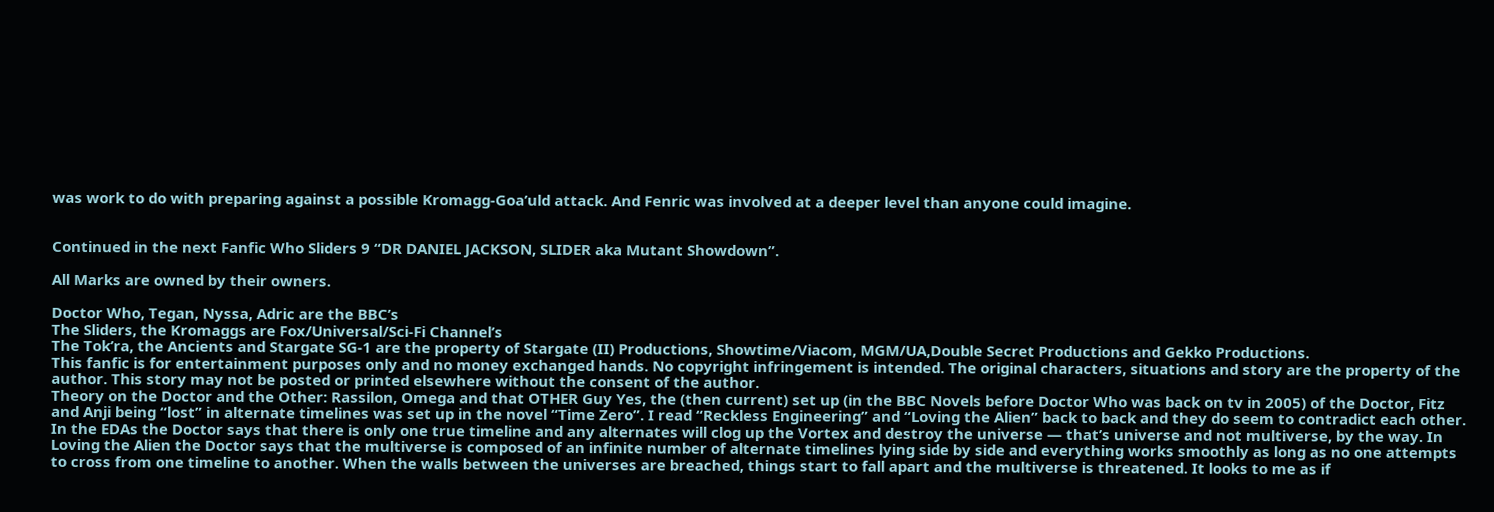was work to do with preparing against a possible Kromagg-Goa’uld attack. And Fenric was involved at a deeper level than anyone could imagine.


Continued in the next Fanfic Who Sliders 9 “DR DANIEL JACKSON, SLIDER aka Mutant Showdown”.

All Marks are owned by their owners.

Doctor Who, Tegan, Nyssa, Adric are the BBC’s
The Sliders, the Kromaggs are Fox/Universal/Sci-Fi Channel’s
The Tok’ra, the Ancients and Stargate SG-1 are the property of Stargate (II) Productions, Showtime/Viacom, MGM/UA,Double Secret Productions and Gekko Productions.
This fanfic is for entertainment purposes only and no money exchanged hands. No copyright infringement is intended. The original characters, situations and story are the property of the author. This story may not be posted or printed elsewhere without the consent of the author.
Theory on the Doctor and the Other: Rassilon, Omega and that OTHER Guy Yes, the (then current) set up (in the BBC Novels before Doctor Who was back on tv in 2005) of the Doctor, Fitz and Anji being “lost” in alternate timelines was set up in the novel “Time Zero”. I read “Reckless Engineering” and “Loving the Alien” back to back and they do seem to contradict each other. In the EDAs the Doctor says that there is only one true timeline and any alternates will clog up the Vortex and destroy the universe — that’s universe and not multiverse, by the way. In Loving the Alien the Doctor says that the multiverse is composed of an infinite number of alternate timelines lying side by side and everything works smoothly as long as no one attempts to cross from one timeline to another. When the walls between the universes are breached, things start to fall apart and the multiverse is threatened. It looks to me as if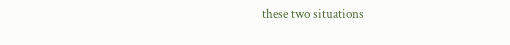these two situations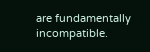are fundamentally incompatible.